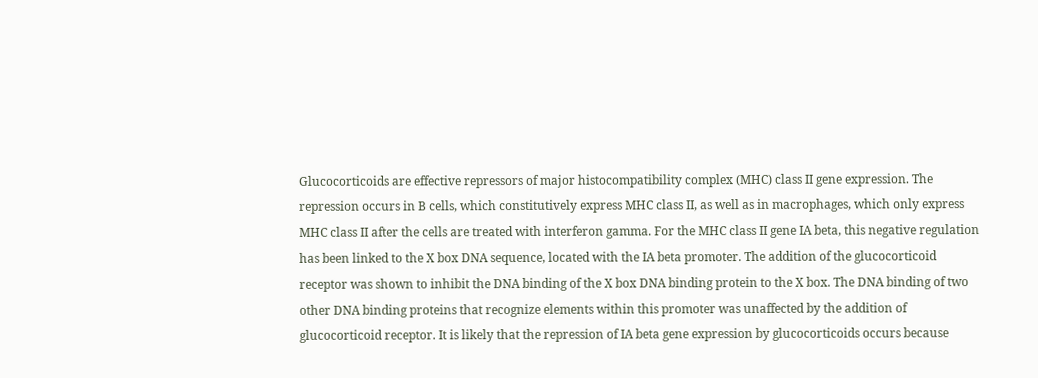Glucocorticoids are effective repressors of major histocompatibility complex (MHC) class II gene expression. The repression occurs in B cells, which constitutively express MHC class II, as well as in macrophages, which only express MHC class II after the cells are treated with interferon gamma. For the MHC class II gene IA beta, this negative regulation has been linked to the X box DNA sequence, located with the IA beta promoter. The addition of the glucocorticoid receptor was shown to inhibit the DNA binding of the X box DNA binding protein to the X box. The DNA binding of two other DNA binding proteins that recognize elements within this promoter was unaffected by the addition of glucocorticoid receptor. It is likely that the repression of IA beta gene expression by glucocorticoids occurs because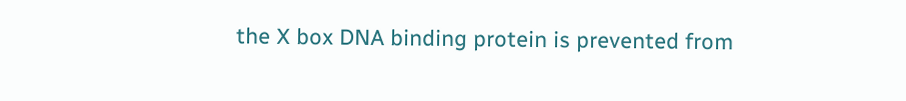the X box DNA binding protein is prevented from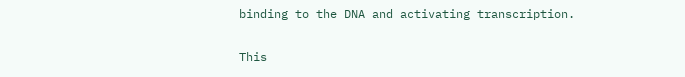binding to the DNA and activating transcription.

This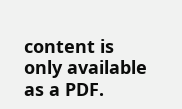content is only available as a PDF.